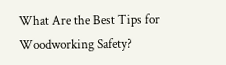What Are the Best Tips for Woodworking Safety?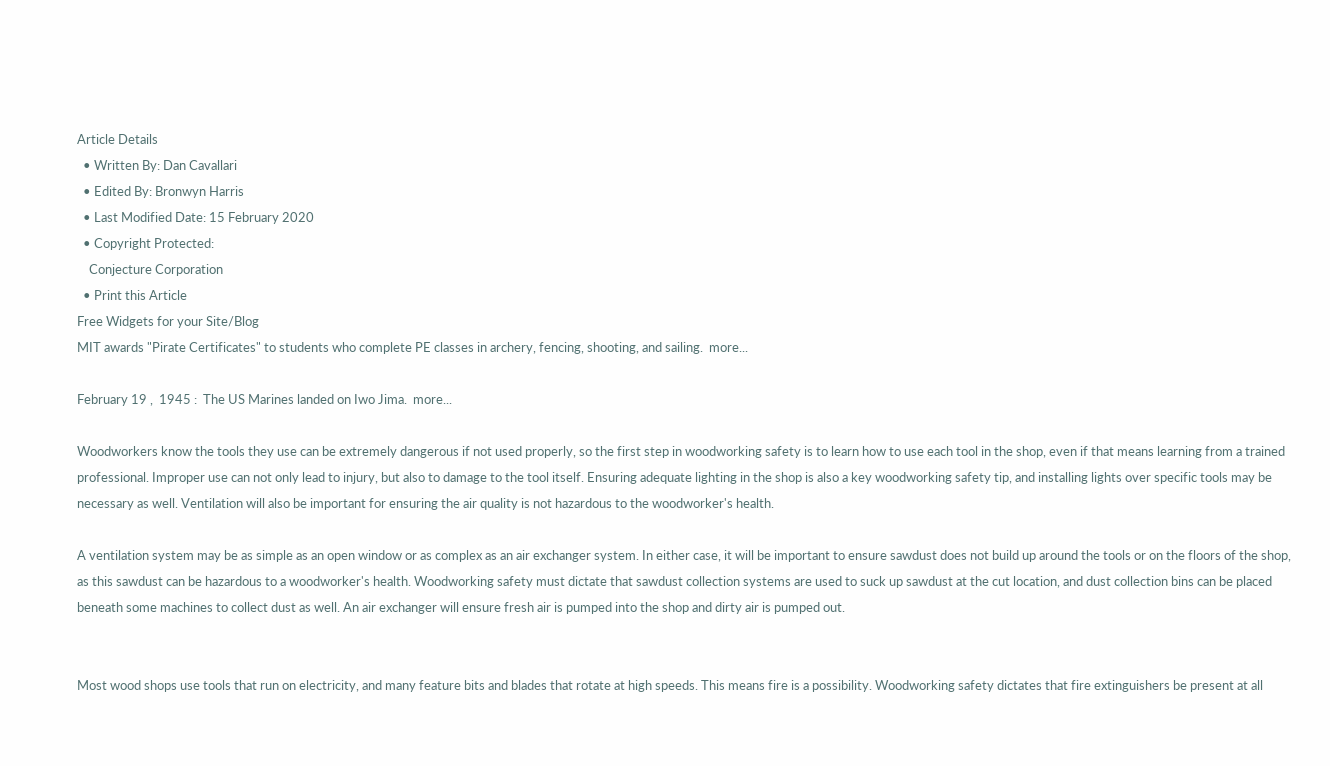Article Details
  • Written By: Dan Cavallari
  • Edited By: Bronwyn Harris
  • Last Modified Date: 15 February 2020
  • Copyright Protected:
    Conjecture Corporation
  • Print this Article
Free Widgets for your Site/Blog
MIT awards "Pirate Certificates" to students who complete PE classes in archery, fencing, shooting, and sailing.  more...

February 19 ,  1945 :  The US Marines landed on Iwo Jima.  more...

Woodworkers know the tools they use can be extremely dangerous if not used properly, so the first step in woodworking safety is to learn how to use each tool in the shop, even if that means learning from a trained professional. Improper use can not only lead to injury, but also to damage to the tool itself. Ensuring adequate lighting in the shop is also a key woodworking safety tip, and installing lights over specific tools may be necessary as well. Ventilation will also be important for ensuring the air quality is not hazardous to the woodworker's health.

A ventilation system may be as simple as an open window or as complex as an air exchanger system. In either case, it will be important to ensure sawdust does not build up around the tools or on the floors of the shop, as this sawdust can be hazardous to a woodworker's health. Woodworking safety must dictate that sawdust collection systems are used to suck up sawdust at the cut location, and dust collection bins can be placed beneath some machines to collect dust as well. An air exchanger will ensure fresh air is pumped into the shop and dirty air is pumped out.


Most wood shops use tools that run on electricity, and many feature bits and blades that rotate at high speeds. This means fire is a possibility. Woodworking safety dictates that fire extinguishers be present at all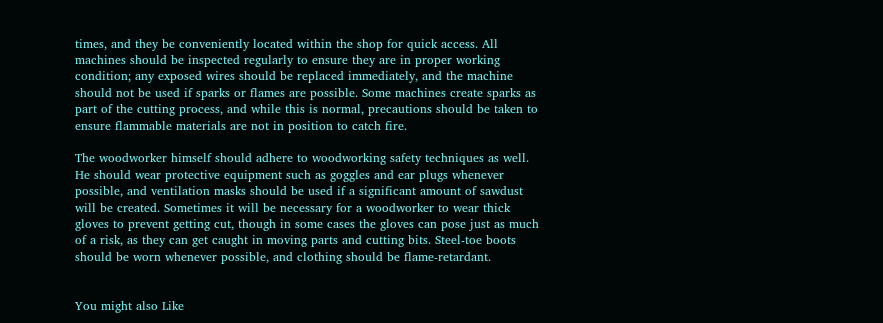times, and they be conveniently located within the shop for quick access. All machines should be inspected regularly to ensure they are in proper working condition; any exposed wires should be replaced immediately, and the machine should not be used if sparks or flames are possible. Some machines create sparks as part of the cutting process, and while this is normal, precautions should be taken to ensure flammable materials are not in position to catch fire.

The woodworker himself should adhere to woodworking safety techniques as well. He should wear protective equipment such as goggles and ear plugs whenever possible, and ventilation masks should be used if a significant amount of sawdust will be created. Sometimes it will be necessary for a woodworker to wear thick gloves to prevent getting cut, though in some cases the gloves can pose just as much of a risk, as they can get caught in moving parts and cutting bits. Steel-toe boots should be worn whenever possible, and clothing should be flame-retardant.


You might also Like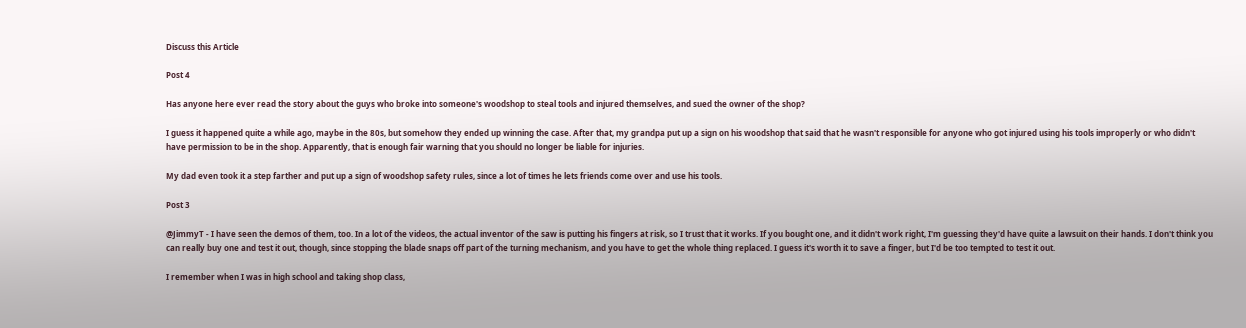Discuss this Article

Post 4

Has anyone here ever read the story about the guys who broke into someone's woodshop to steal tools and injured themselves, and sued the owner of the shop?

I guess it happened quite a while ago, maybe in the 80s, but somehow they ended up winning the case. After that, my grandpa put up a sign on his woodshop that said that he wasn't responsible for anyone who got injured using his tools improperly or who didn't have permission to be in the shop. Apparently, that is enough fair warning that you should no longer be liable for injuries.

My dad even took it a step farther and put up a sign of woodshop safety rules, since a lot of times he lets friends come over and use his tools.

Post 3

@JimmyT - I have seen the demos of them, too. In a lot of the videos, the actual inventor of the saw is putting his fingers at risk, so I trust that it works. If you bought one, and it didn't work right, I'm guessing they'd have quite a lawsuit on their hands. I don't think you can really buy one and test it out, though, since stopping the blade snaps off part of the turning mechanism, and you have to get the whole thing replaced. I guess it's worth it to save a finger, but I'd be too tempted to test it out.

I remember when I was in high school and taking shop class,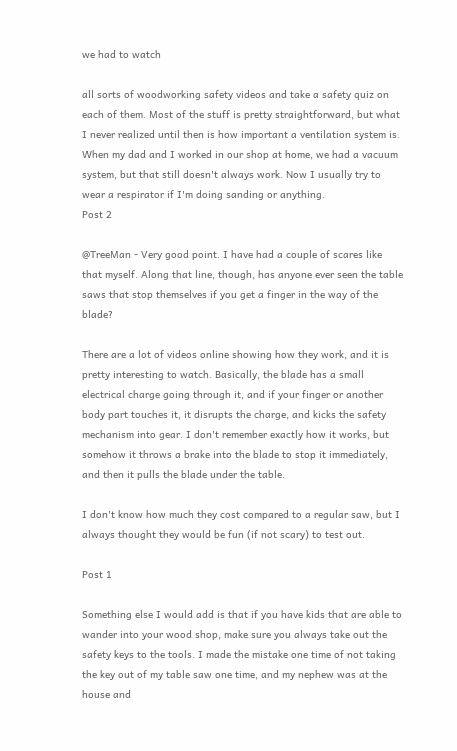we had to watch

all sorts of woodworking safety videos and take a safety quiz on each of them. Most of the stuff is pretty straightforward, but what I never realized until then is how important a ventilation system is. When my dad and I worked in our shop at home, we had a vacuum system, but that still doesn't always work. Now I usually try to wear a respirator if I'm doing sanding or anything.
Post 2

@TreeMan - Very good point. I have had a couple of scares like that myself. Along that line, though, has anyone ever seen the table saws that stop themselves if you get a finger in the way of the blade?

There are a lot of videos online showing how they work, and it is pretty interesting to watch. Basically, the blade has a small electrical charge going through it, and if your finger or another body part touches it, it disrupts the charge, and kicks the safety mechanism into gear. I don't remember exactly how it works, but somehow it throws a brake into the blade to stop it immediately, and then it pulls the blade under the table.

I don't know how much they cost compared to a regular saw, but I always thought they would be fun (if not scary) to test out.

Post 1

Something else I would add is that if you have kids that are able to wander into your wood shop, make sure you always take out the safety keys to the tools. I made the mistake one time of not taking the key out of my table saw one time, and my nephew was at the house and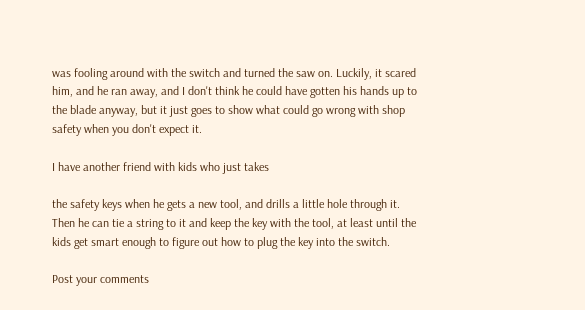was fooling around with the switch and turned the saw on. Luckily, it scared him, and he ran away, and I don't think he could have gotten his hands up to the blade anyway, but it just goes to show what could go wrong with shop safety when you don't expect it.

I have another friend with kids who just takes

the safety keys when he gets a new tool, and drills a little hole through it. Then he can tie a string to it and keep the key with the tool, at least until the kids get smart enough to figure out how to plug the key into the switch.

Post your comments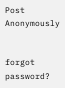Post Anonymously


forgot password?